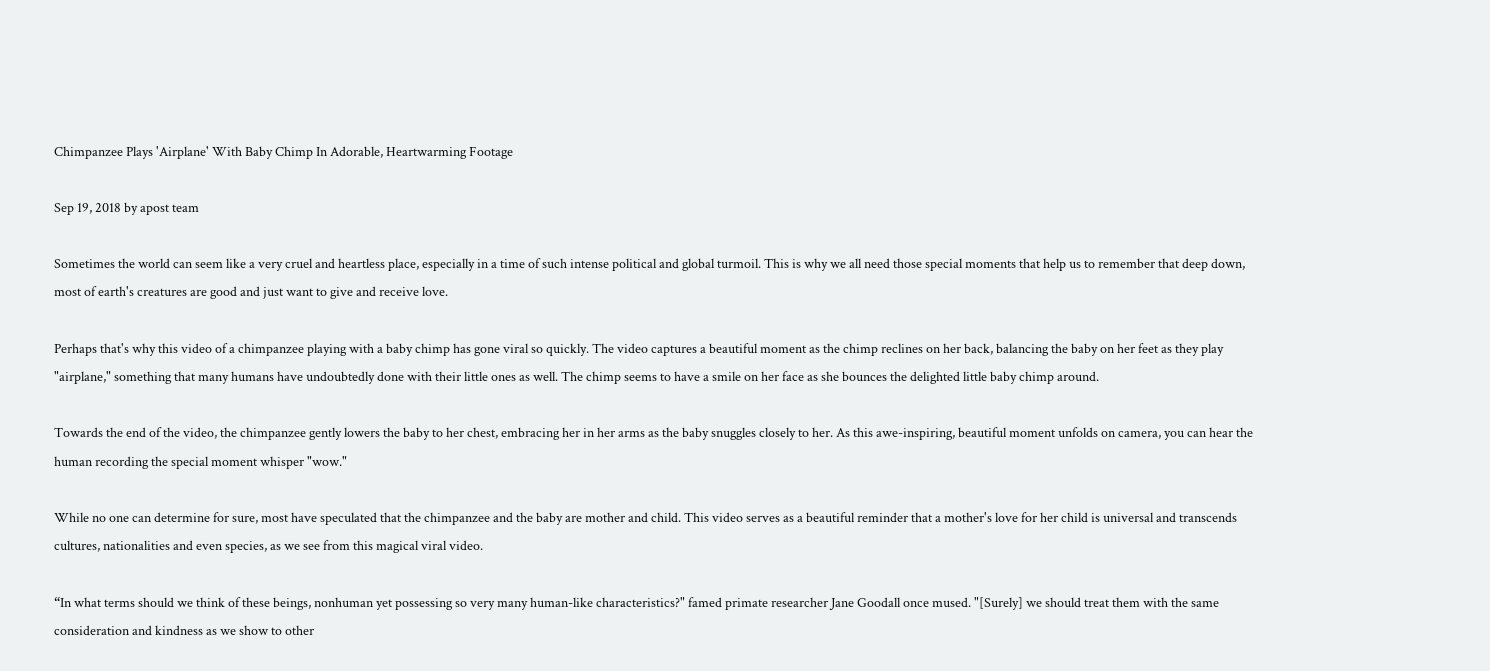Chimpanzee Plays 'Airplane' With Baby Chimp In Adorable, Heartwarming Footage

Sep 19, 2018 by apost team

Sometimes the world can seem like a very cruel and heartless place, especially in a time of such intense political and global turmoil. This is why we all need those special moments that help us to remember that deep down, most of earth's creatures are good and just want to give and receive love.

Perhaps that's why this video of a chimpanzee playing with a baby chimp has gone viral so quickly. The video captures a beautiful moment as the chimp reclines on her back, balancing the baby on her feet as they play "airplane," something that many humans have undoubtedly done with their little ones as well. The chimp seems to have a smile on her face as she bounces the delighted little baby chimp around.

Towards the end of the video, the chimpanzee gently lowers the baby to her chest, embracing her in her arms as the baby snuggles closely to her. As this awe-inspiring, beautiful moment unfolds on camera, you can hear the human recording the special moment whisper "wow."

While no one can determine for sure, most have speculated that the chimpanzee and the baby are mother and child. This video serves as a beautiful reminder that a mother's love for her child is universal and transcends cultures, nationalities and even species, as we see from this magical viral video.

“In what terms should we think of these beings, nonhuman yet possessing so very many human-like characteristics?" famed primate researcher Jane Goodall once mused. "[Surely] we should treat them with the same consideration and kindness as we show to other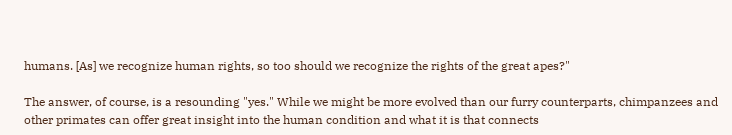humans. [As] we recognize human rights, so too should we recognize the rights of the great apes?"

The answer, of course, is a resounding "yes." While we might be more evolved than our furry counterparts, chimpanzees and other primates can offer great insight into the human condition and what it is that connects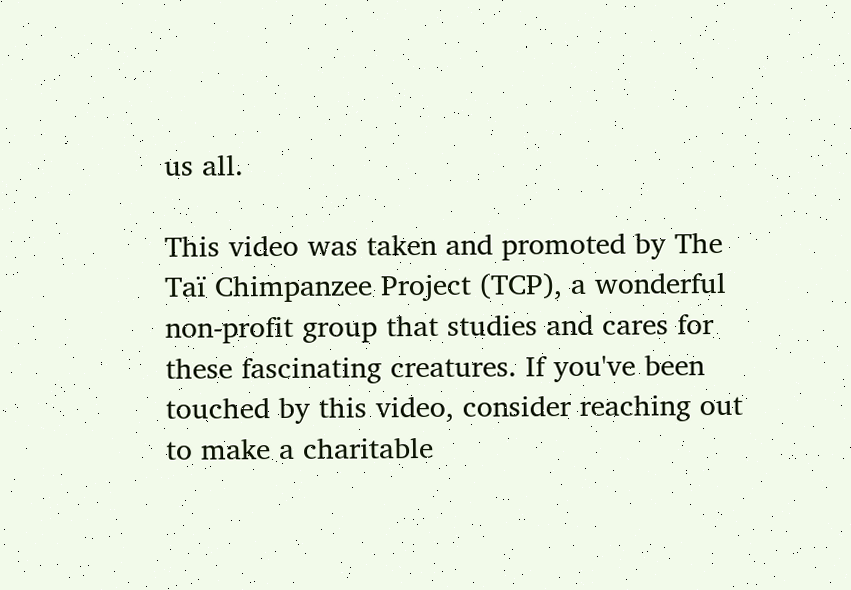us all.

This video was taken and promoted by The Taï Chimpanzee Project (TCP), a wonderful non-profit group that studies and cares for these fascinating creatures. If you've been touched by this video, consider reaching out to make a charitable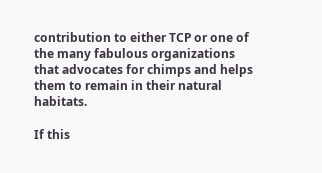contribution to either TCP or one of the many fabulous organizations that advocates for chimps and helps them to remain in their natural habitats.

If this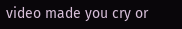video made you cry or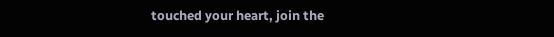touched your heart, join the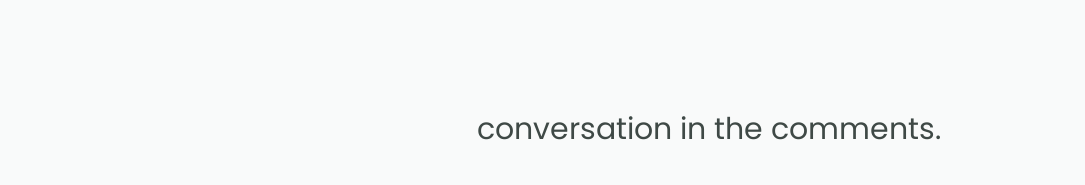conversation in the comments.